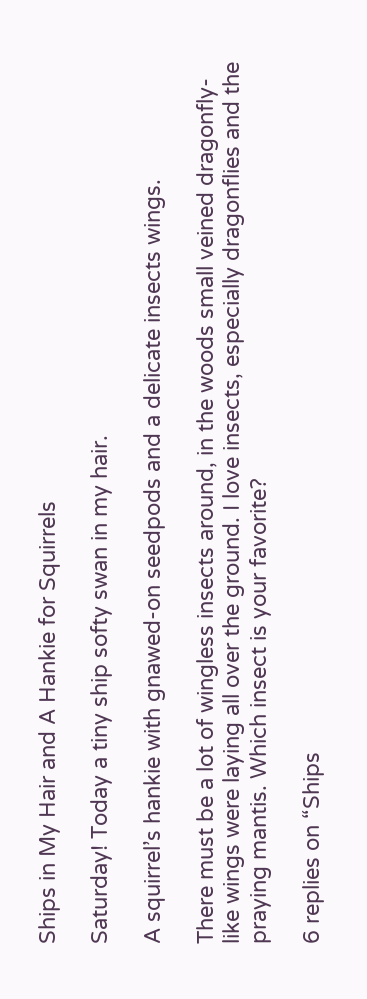Ships in My Hair and A Hankie for Squirrels

Saturday! Today a tiny ship softy swan in my hair.

A squirrel’s hankie with gnawed-on seedpods and a delicate insects wings.

There must be a lot of wingless insects around, in the woods small veined dragonfly-like wings were laying all over the ground. I love insects, especially dragonflies and the praying mantis. Which insect is your favorite?

6 replies on “Ships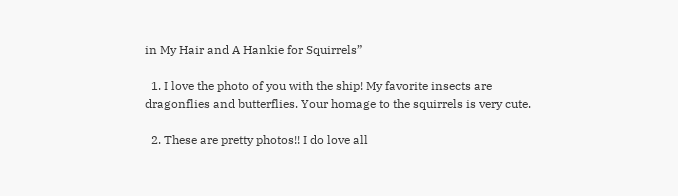in My Hair and A Hankie for Squirrels”

  1. I love the photo of you with the ship! My favorite insects are dragonflies and butterflies. Your homage to the squirrels is very cute.

  2. These are pretty photos!! I do love all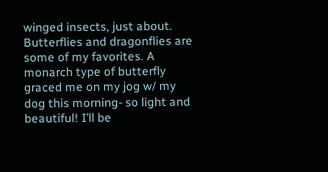winged insects, just about. Butterflies and dragonflies are some of my favorites. A monarch type of butterfly graced me on my jog w/ my dog this morning- so light and beautiful! I’ll be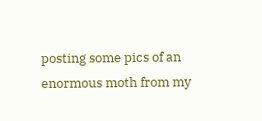posting some pics of an enormous moth from my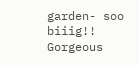garden- soo biiig!! Gorgeous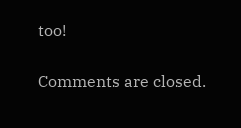too!

Comments are closed.